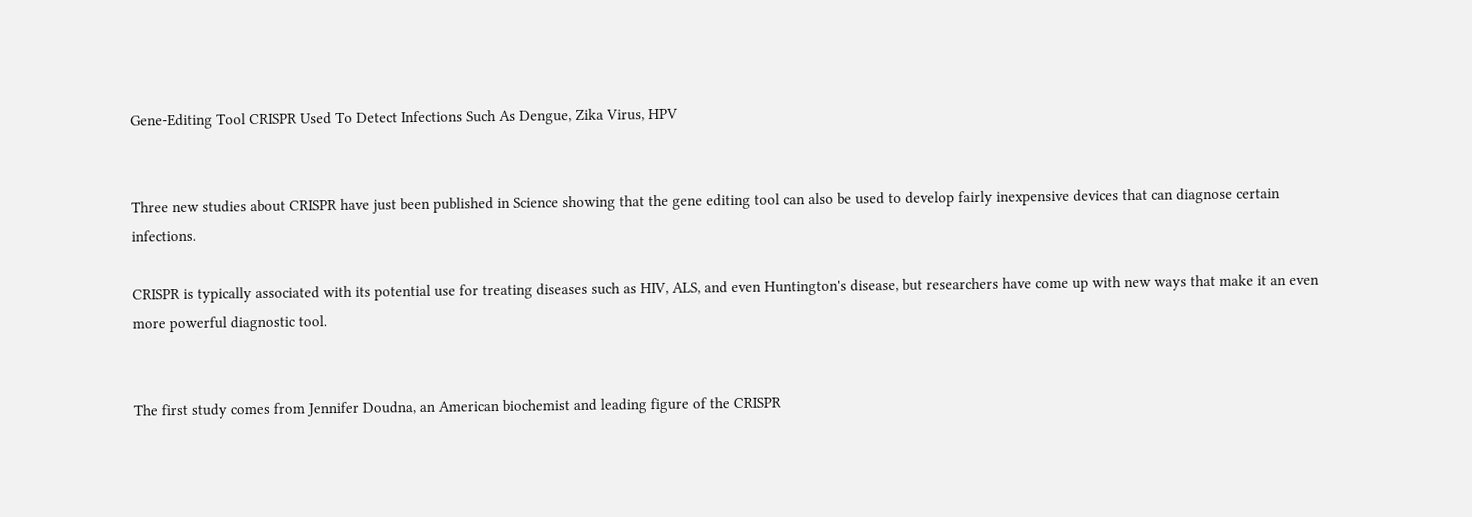Gene-Editing Tool CRISPR Used To Detect Infections Such As Dengue, Zika Virus, HPV


Three new studies about CRISPR have just been published in Science showing that the gene editing tool can also be used to develop fairly inexpensive devices that can diagnose certain infections.

CRISPR is typically associated with its potential use for treating diseases such as HIV, ALS, and even Huntington's disease, but researchers have come up with new ways that make it an even more powerful diagnostic tool.


The first study comes from Jennifer Doudna, an American biochemist and leading figure of the CRISPR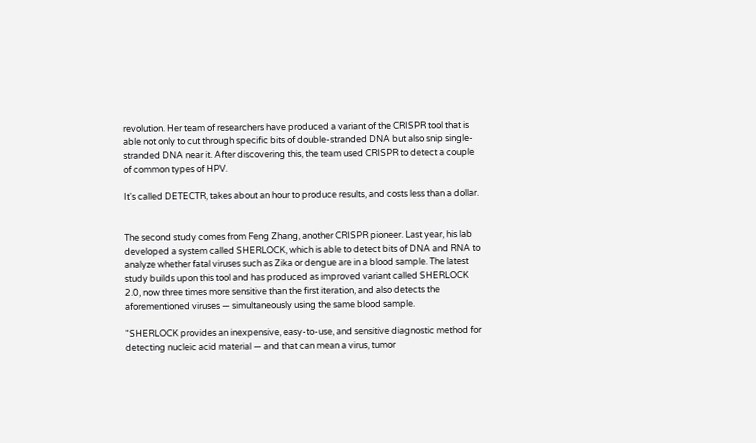revolution. Her team of researchers have produced a variant of the CRISPR tool that is able not only to cut through specific bits of double-stranded DNA but also snip single-stranded DNA near it. After discovering this, the team used CRISPR to detect a couple of common types of HPV.

It's called DETECTR, takes about an hour to produce results, and costs less than a dollar.


The second study comes from Feng Zhang, another CRISPR pioneer. Last year, his lab developed a system called SHERLOCK, which is able to detect bits of DNA and RNA to analyze whether fatal viruses such as Zika or dengue are in a blood sample. The latest study builds upon this tool and has produced as improved variant called SHERLOCK 2.0, now three times more sensitive than the first iteration, and also detects the aforementioned viruses — simultaneously using the same blood sample.

"SHERLOCK provides an inexpensive, easy-to-use, and sensitive diagnostic method for detecting nucleic acid material — and that can mean a virus, tumor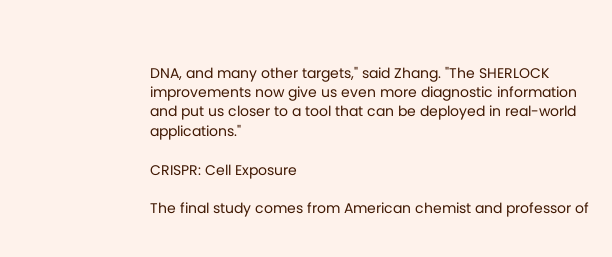DNA, and many other targets," said Zhang. "The SHERLOCK improvements now give us even more diagnostic information and put us closer to a tool that can be deployed in real-world applications."

CRISPR: Cell Exposure

The final study comes from American chemist and professor of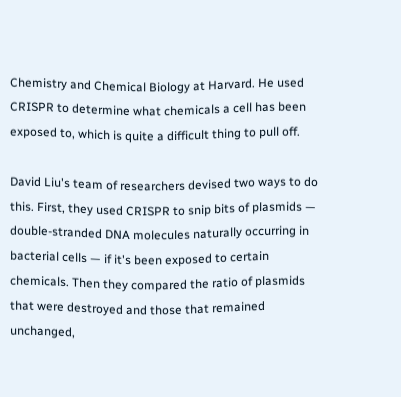Chemistry and Chemical Biology at Harvard. He used CRISPR to determine what chemicals a cell has been exposed to, which is quite a difficult thing to pull off.

David Liu's team of researchers devised two ways to do this. First, they used CRISPR to snip bits of plasmids — double-stranded DNA molecules naturally occurring in bacterial cells — if it's been exposed to certain chemicals. Then they compared the ratio of plasmids that were destroyed and those that remained unchanged,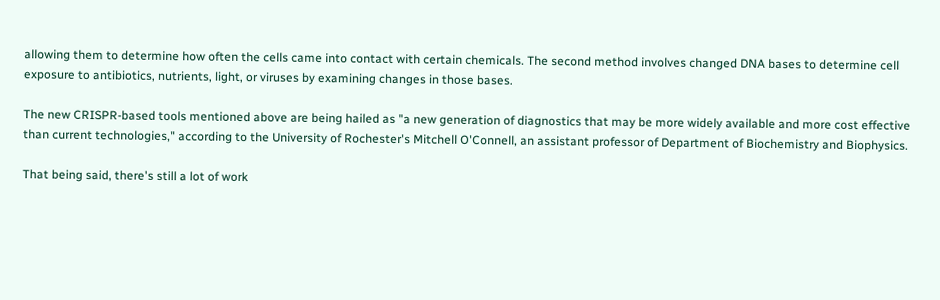allowing them to determine how often the cells came into contact with certain chemicals. The second method involves changed DNA bases to determine cell exposure to antibiotics, nutrients, light, or viruses by examining changes in those bases.

The new CRISPR-based tools mentioned above are being hailed as "a new generation of diagnostics that may be more widely available and more cost effective than current technologies," according to the University of Rochester's Mitchell O'Connell, an assistant professor of Department of Biochemistry and Biophysics.

That being said, there's still a lot of work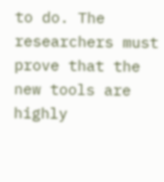to do. The researchers must prove that the new tools are highly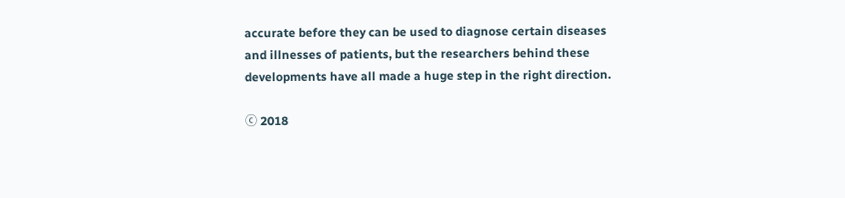accurate before they can be used to diagnose certain diseases and illnesses of patients, but the researchers behind these developments have all made a huge step in the right direction.

ⓒ 2018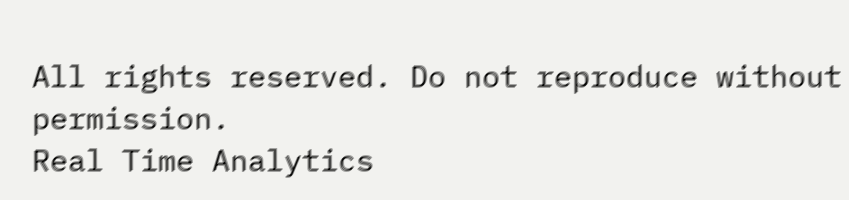All rights reserved. Do not reproduce without permission.
Real Time Analytics